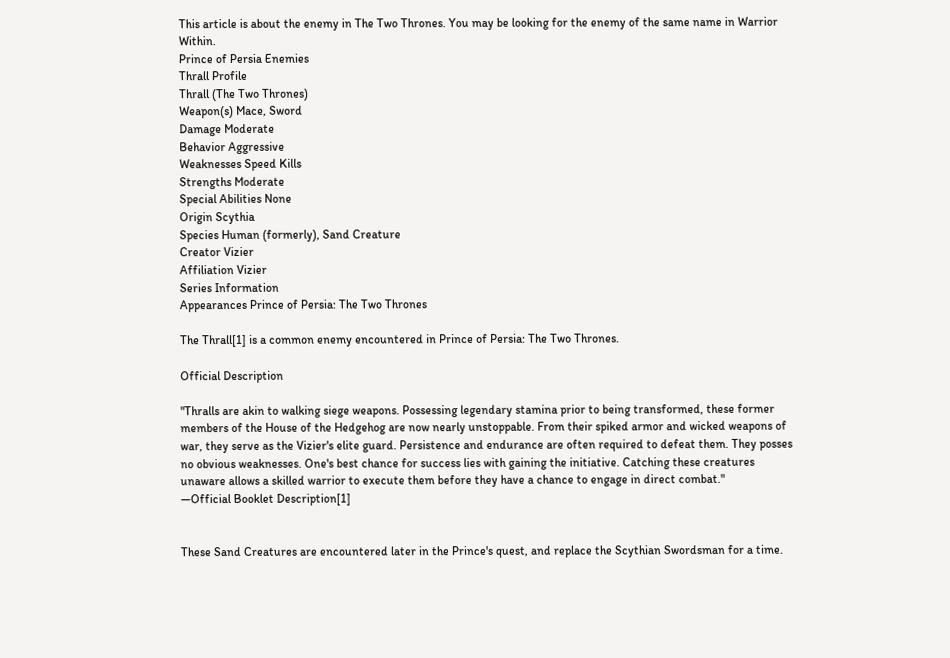This article is about the enemy in The Two Thrones. You may be looking for the enemy of the same name in Warrior Within.
Prince of Persia Enemies
Thrall Profile
Thrall (The Two Thrones)
Weapon(s) Mace, Sword
Damage Moderate
Behavior Aggressive
Weaknesses Speed Kills
Strengths Moderate
Special Abilities None
Origin Scythia
Species Human (formerly), Sand Creature
Creator Vizier
Affiliation Vizier
Series Information
Appearances Prince of Persia: The Two Thrones

The Thrall[1] is a common enemy encountered in Prince of Persia: The Two Thrones.

Official Description

"Thralls are akin to walking siege weapons. Possessing legendary stamina prior to being transformed, these former members of the House of the Hedgehog are now nearly unstoppable. From their spiked armor and wicked weapons of war, they serve as the Vizier's elite guard. Persistence and endurance are often required to defeat them. They posses no obvious weaknesses. One's best chance for success lies with gaining the initiative. Catching these creatures unaware allows a skilled warrior to execute them before they have a chance to engage in direct combat."
—Official Booklet Description[1]


These Sand Creatures are encountered later in the Prince's quest, and replace the Scythian Swordsman for a time.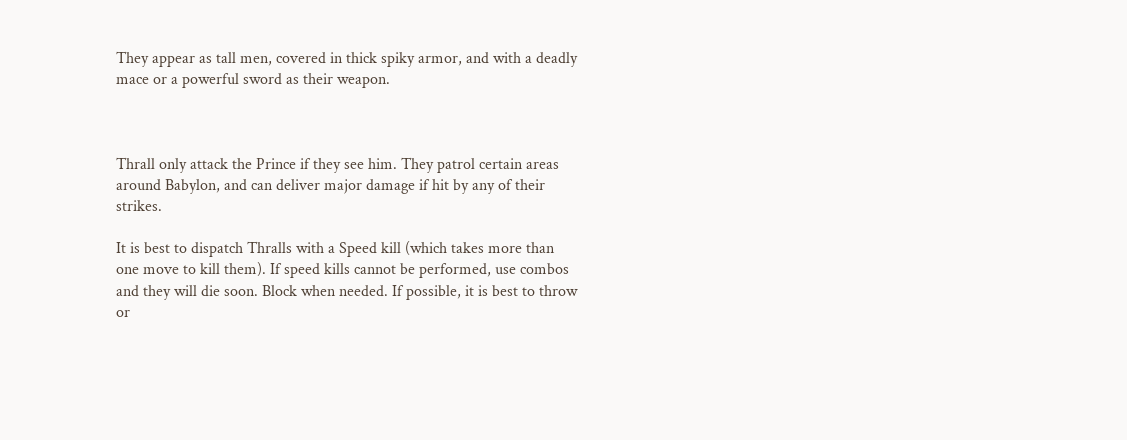They appear as tall men, covered in thick spiky armor, and with a deadly mace or a powerful sword as their weapon.



Thrall only attack the Prince if they see him. They patrol certain areas around Babylon, and can deliver major damage if hit by any of their strikes.

It is best to dispatch Thralls with a Speed kill (which takes more than one move to kill them). If speed kills cannot be performed, use combos and they will die soon. Block when needed. If possible, it is best to throw or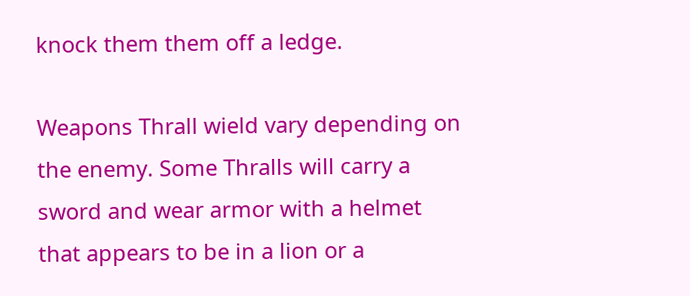knock them them off a ledge.

Weapons Thrall wield vary depending on the enemy. Some Thralls will carry a sword and wear armor with a helmet that appears to be in a lion or a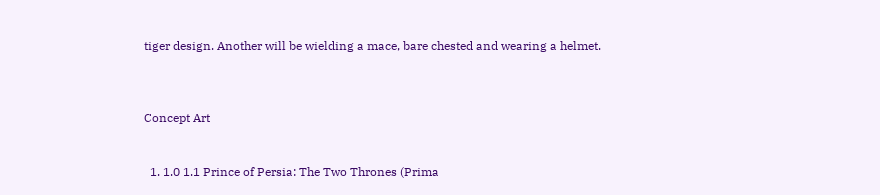tiger design. Another will be wielding a mace, bare chested and wearing a helmet.



Concept Art


  1. 1.0 1.1 Prince of Persia: The Two Thrones (Prima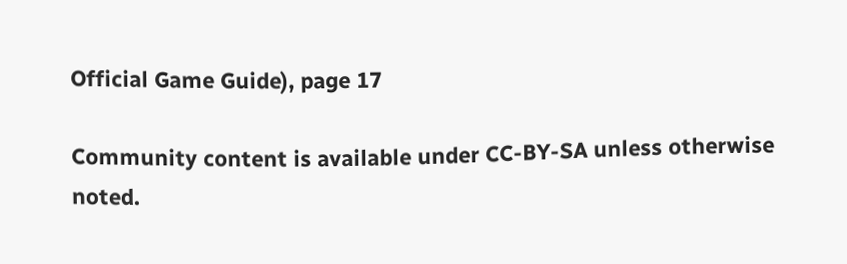Official Game Guide), page 17

Community content is available under CC-BY-SA unless otherwise noted.